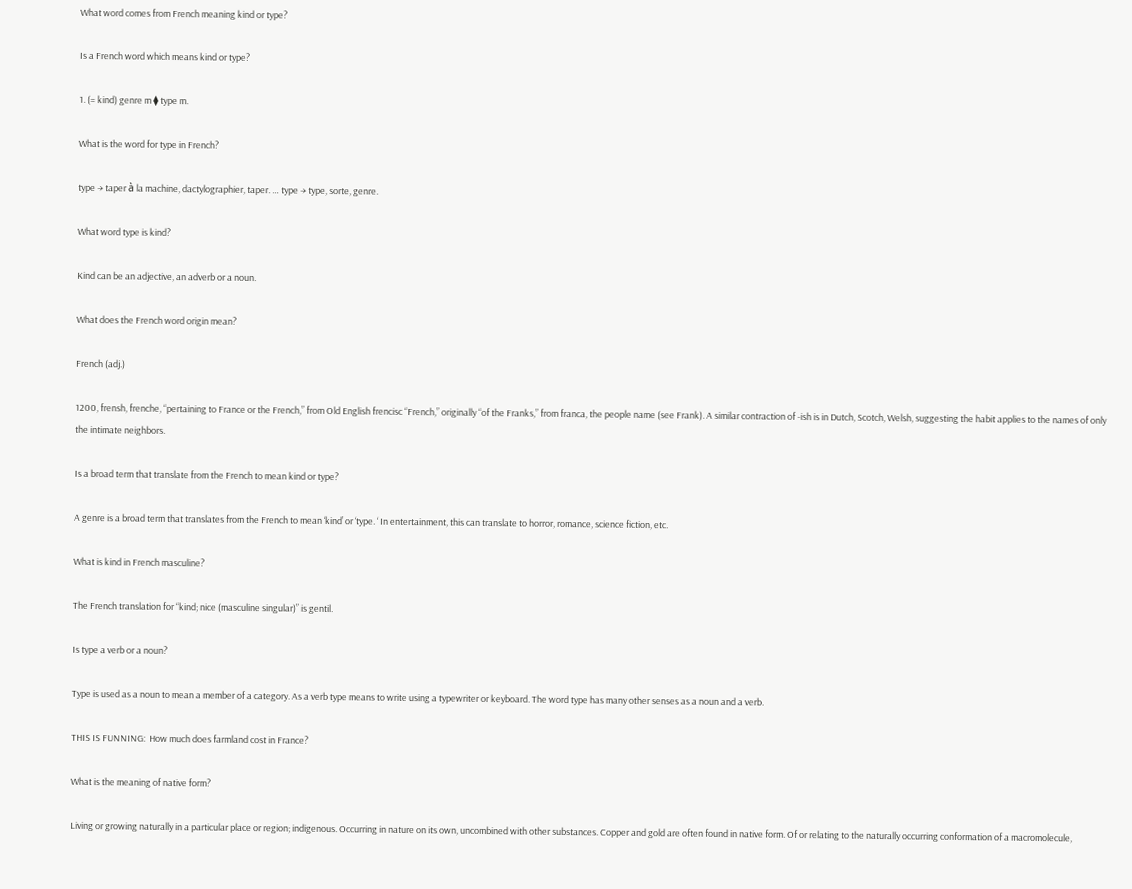What word comes from French meaning kind or type?

Is a French word which means kind or type?

1. (= kind) genre m ⧫ type m.

What is the word for type in French?

type → taper à la machine, dactylographier, taper. … type → type, sorte, genre.

What word type is kind?

Kind can be an adjective, an adverb or a noun.

What does the French word origin mean?

French (adj.)

1200, frensh, frenche, “pertaining to France or the French,” from Old English frencisc “French,” originally “of the Franks,” from franca, the people name (see Frank). A similar contraction of -ish is in Dutch, Scotch, Welsh, suggesting the habit applies to the names of only the intimate neighbors.

Is a broad term that translate from the French to mean kind or type?

A genre is a broad term that translates from the French to mean ‘kind’ or ‘type. ‘ In entertainment, this can translate to horror, romance, science fiction, etc.

What is kind in French masculine?

The French translation for “kind; nice (masculine singular)” is gentil.

Is type a verb or a noun?

Type is used as a noun to mean a member of a category. As a verb type means to write using a typewriter or keyboard. The word type has many other senses as a noun and a verb.

THIS IS FUNNING:  How much does farmland cost in France?

What is the meaning of native form?

Living or growing naturally in a particular place or region; indigenous. Occurring in nature on its own, uncombined with other substances. Copper and gold are often found in native form. Of or relating to the naturally occurring conformation of a macromolecule,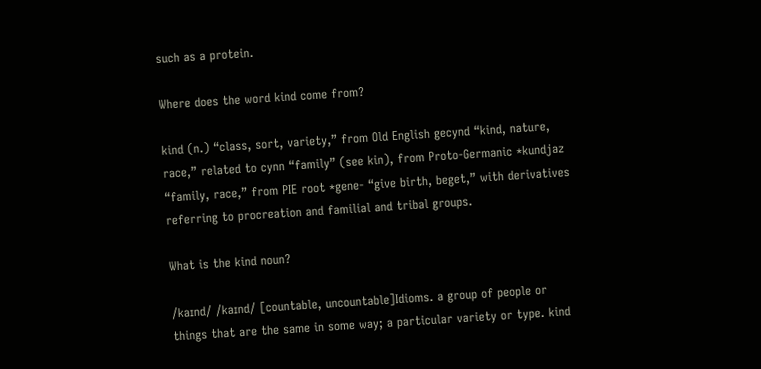such as a protein.

Where does the word kind come from?

kind (n.) “class, sort, variety,” from Old English gecynd “kind, nature, race,” related to cynn “family” (see kin), from Proto-Germanic *kundjaz “family, race,” from PIE root *gene- “give birth, beget,” with derivatives referring to procreation and familial and tribal groups.

What is the kind noun?

/kaɪnd/ /kaɪnd/ [countable, uncountable]Idioms. a group of people or things that are the same in some way; a particular variety or type. kind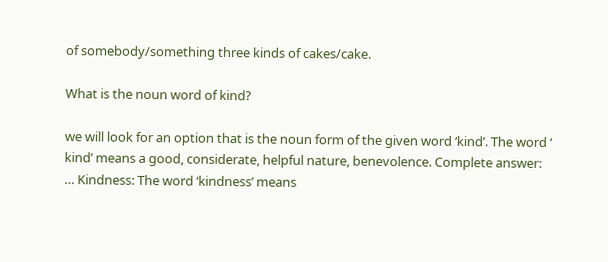of somebody/something three kinds of cakes/cake.

What is the noun word of kind?

we will look for an option that is the noun form of the given word ‘kind’. The word ‘ kind’ means a good, considerate, helpful nature, benevolence. Complete answer: … Kindness: The word ‘kindness’ means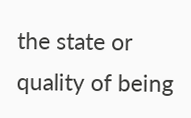the state or quality of being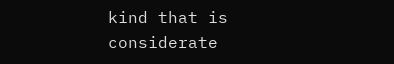kind that is considerate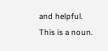and helpful. This is a noun.